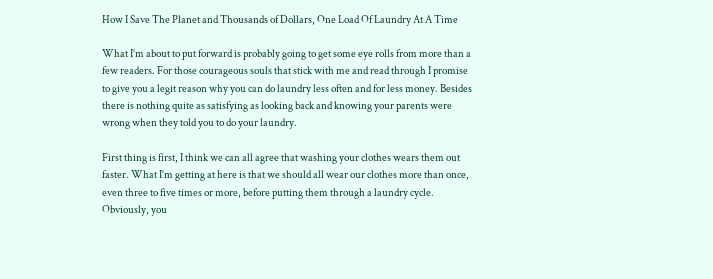How I Save The Planet and Thousands of Dollars, One Load Of Laundry At A Time

What I’m about to put forward is probably going to get some eye rolls from more than a few readers. For those courageous souls that stick with me and read through I promise to give you a legit reason why you can do laundry less often and for less money. Besides there is nothing quite as satisfying as looking back and knowing your parents were wrong when they told you to do your laundry.

First thing is first, I think we can all agree that washing your clothes wears them out faster. What I’m getting at here is that we should all wear our clothes more than once, even three to five times or more, before putting them through a laundry cycle. Obviously, you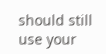should still use your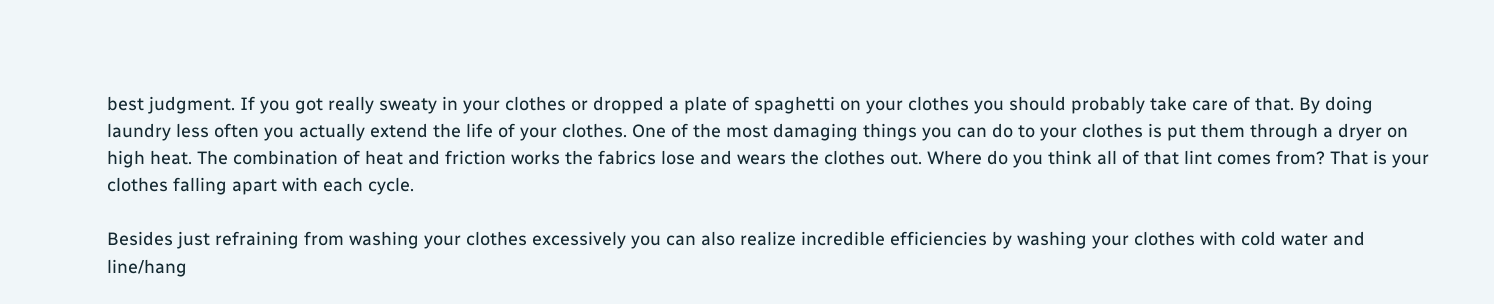best judgment. If you got really sweaty in your clothes or dropped a plate of spaghetti on your clothes you should probably take care of that. By doing laundry less often you actually extend the life of your clothes. One of the most damaging things you can do to your clothes is put them through a dryer on high heat. The combination of heat and friction works the fabrics lose and wears the clothes out. Where do you think all of that lint comes from? That is your clothes falling apart with each cycle.

Besides just refraining from washing your clothes excessively you can also realize incredible efficiencies by washing your clothes with cold water and line/hang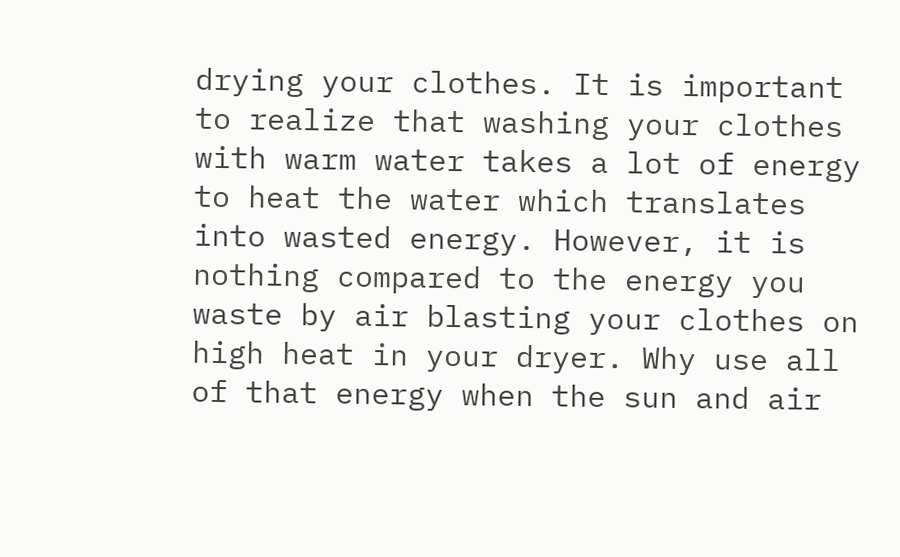drying your clothes. It is important to realize that washing your clothes with warm water takes a lot of energy to heat the water which translates into wasted energy. However, it is nothing compared to the energy you waste by air blasting your clothes on high heat in your dryer. Why use all of that energy when the sun and air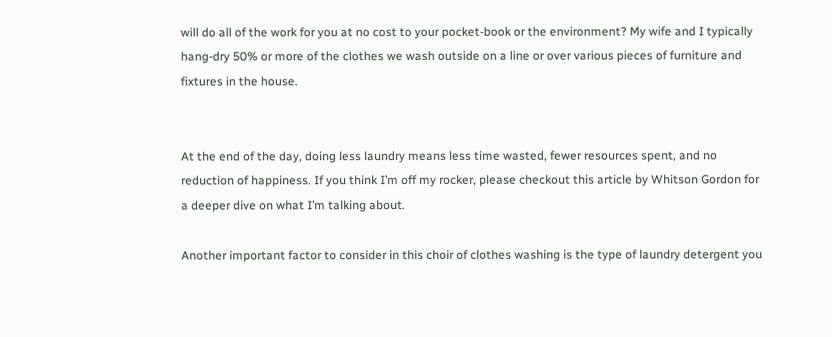will do all of the work for you at no cost to your pocket-book or the environment? My wife and I typically hang-dry 50% or more of the clothes we wash outside on a line or over various pieces of furniture and fixtures in the house.


At the end of the day, doing less laundry means less time wasted, fewer resources spent, and no reduction of happiness. If you think I’m off my rocker, please checkout this article by Whitson Gordon for a deeper dive on what I’m talking about.

Another important factor to consider in this choir of clothes washing is the type of laundry detergent you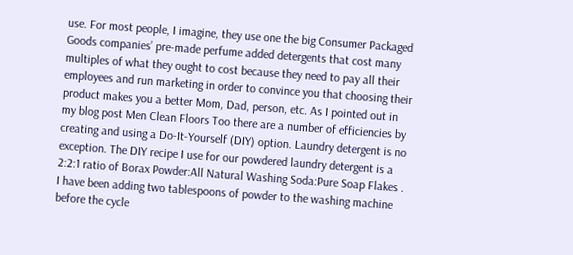use. For most people, I imagine, they use one the big Consumer Packaged Goods companies’ pre-made perfume added detergents that cost many multiples of what they ought to cost because they need to pay all their employees and run marketing in order to convince you that choosing their product makes you a better Mom, Dad, person, etc. As I pointed out in my blog post Men Clean Floors Too there are a number of efficiencies by creating and using a Do-It-Yourself (DIY) option. Laundry detergent is no exception. The DIY recipe I use for our powdered laundry detergent is a 2:2:1 ratio of Borax Powder:All Natural Washing Soda:Pure Soap Flakes . I have been adding two tablespoons of powder to the washing machine before the cycle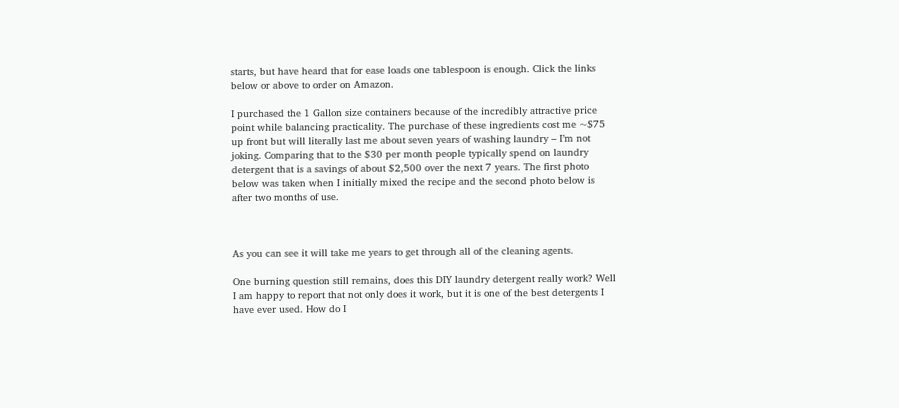starts, but have heard that for ease loads one tablespoon is enough. Click the links below or above to order on Amazon.

I purchased the 1 Gallon size containers because of the incredibly attractive price point while balancing practicality. The purchase of these ingredients cost me ~$75 up front but will literally last me about seven years of washing laundry – I’m not joking. Comparing that to the $30 per month people typically spend on laundry detergent that is a savings of about $2,500 over the next 7 years. The first photo below was taken when I initially mixed the recipe and the second photo below is after two months of use.



As you can see it will take me years to get through all of the cleaning agents.

One burning question still remains, does this DIY laundry detergent really work? Well I am happy to report that not only does it work, but it is one of the best detergents I have ever used. How do I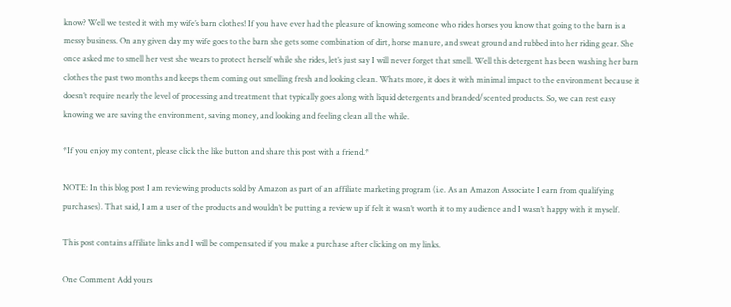know? Well we tested it with my wife’s barn clothes! If you have ever had the pleasure of knowing someone who rides horses you know that going to the barn is a messy business. On any given day my wife goes to the barn she gets some combination of dirt, horse manure, and sweat ground and rubbed into her riding gear. She once asked me to smell her vest she wears to protect herself while she rides, let’s just say I will never forget that smell. Well this detergent has been washing her barn clothes the past two months and keeps them coming out smelling fresh and looking clean. Whats more, it does it with minimal impact to the environment because it doesn’t require nearly the level of processing and treatment that typically goes along with liquid detergents and branded/scented products. So, we can rest easy knowing we are saving the environment, saving money, and looking and feeling clean all the while.

*If you enjoy my content, please click the like button and share this post with a friend.*

NOTE: In this blog post I am reviewing products sold by Amazon as part of an affiliate marketing program (i.e. As an Amazon Associate I earn from qualifying purchases). That said, I am a user of the products and wouldn’t be putting a review up if felt it wasn’t worth it to my audience and I wasn’t happy with it myself.

This post contains affiliate links and I will be compensated if you make a purchase after clicking on my links.

One Comment Add yours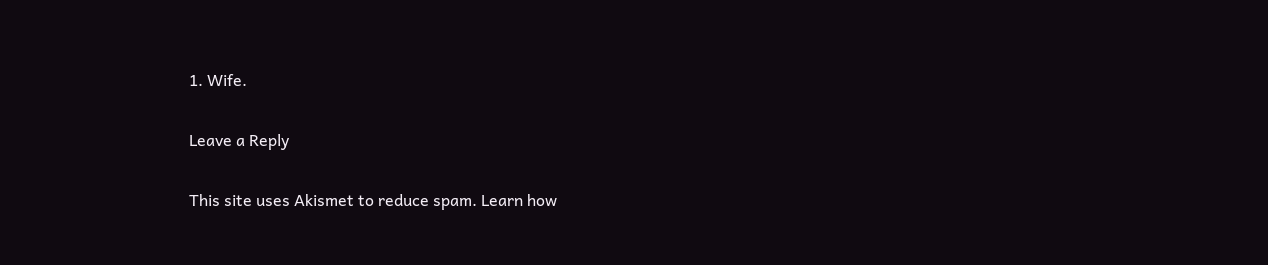1. Wife.

Leave a Reply

This site uses Akismet to reduce spam. Learn how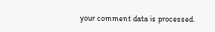your comment data is processed.